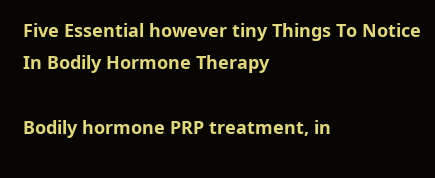Five Essential however tiny Things To Notice In Bodily Hormone Therapy

Bodily hormone PRP treatment, in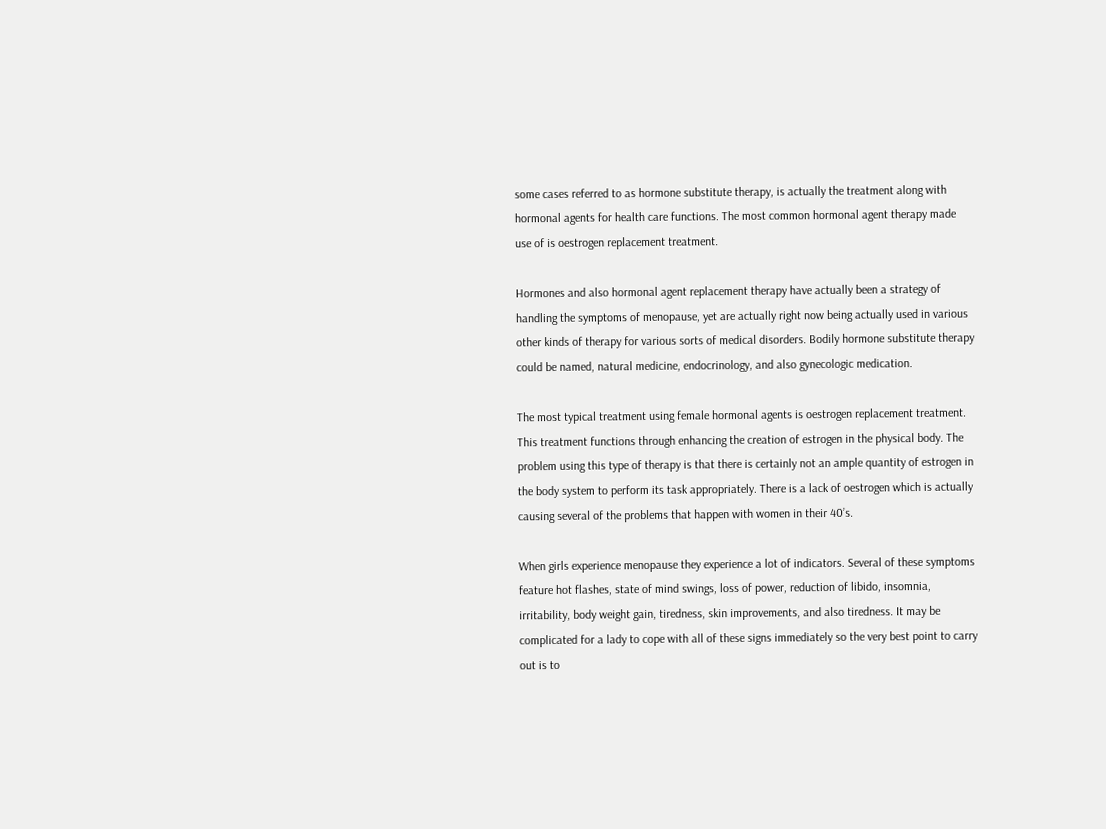some cases referred to as hormone substitute therapy, is actually the treatment along with hormonal agents for health care functions. The most common hormonal agent therapy made use of is oestrogen replacement treatment.

Hormones and also hormonal agent replacement therapy have actually been a strategy of handling the symptoms of menopause, yet are actually right now being actually used in various other kinds of therapy for various sorts of medical disorders. Bodily hormone substitute therapy could be named, natural medicine, endocrinology, and also gynecologic medication.

The most typical treatment using female hormonal agents is oestrogen replacement treatment. This treatment functions through enhancing the creation of estrogen in the physical body. The problem using this type of therapy is that there is certainly not an ample quantity of estrogen in the body system to perform its task appropriately. There is a lack of oestrogen which is actually causing several of the problems that happen with women in their 40’s.

When girls experience menopause they experience a lot of indicators. Several of these symptoms feature hot flashes, state of mind swings, loss of power, reduction of libido, insomnia, irritability, body weight gain, tiredness, skin improvements, and also tiredness. It may be complicated for a lady to cope with all of these signs immediately so the very best point to carry out is to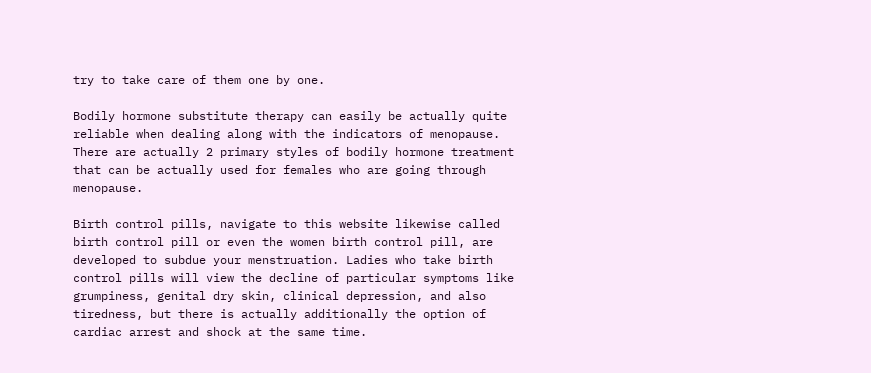try to take care of them one by one.

Bodily hormone substitute therapy can easily be actually quite reliable when dealing along with the indicators of menopause. There are actually 2 primary styles of bodily hormone treatment that can be actually used for females who are going through menopause.

Birth control pills, navigate to this website likewise called birth control pill or even the women birth control pill, are developed to subdue your menstruation. Ladies who take birth control pills will view the decline of particular symptoms like grumpiness, genital dry skin, clinical depression, and also tiredness, but there is actually additionally the option of cardiac arrest and shock at the same time.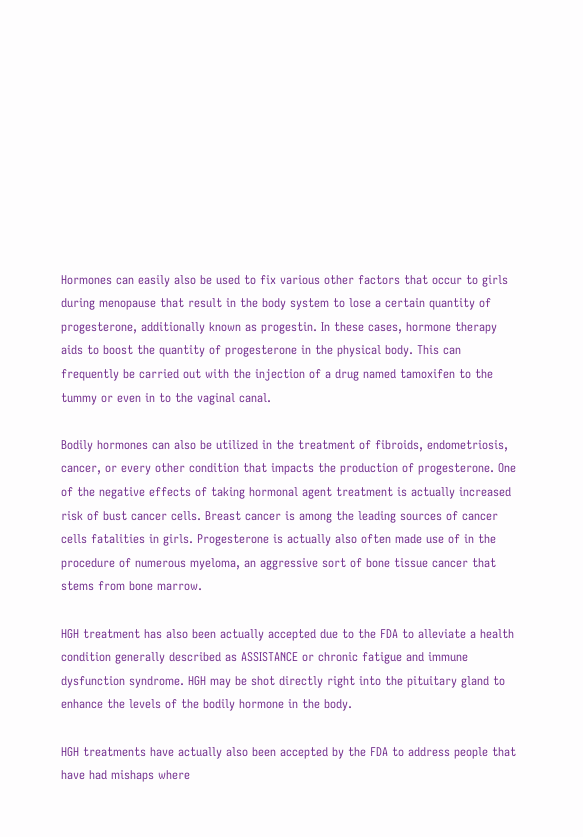Hormones can easily also be used to fix various other factors that occur to girls during menopause that result in the body system to lose a certain quantity of progesterone, additionally known as progestin. In these cases, hormone therapy aids to boost the quantity of progesterone in the physical body. This can frequently be carried out with the injection of a drug named tamoxifen to the tummy or even in to the vaginal canal.

Bodily hormones can also be utilized in the treatment of fibroids, endometriosis, cancer, or every other condition that impacts the production of progesterone. One of the negative effects of taking hormonal agent treatment is actually increased risk of bust cancer cells. Breast cancer is among the leading sources of cancer cells fatalities in girls. Progesterone is actually also often made use of in the procedure of numerous myeloma, an aggressive sort of bone tissue cancer that stems from bone marrow.

HGH treatment has also been actually accepted due to the FDA to alleviate a health condition generally described as ASSISTANCE or chronic fatigue and immune dysfunction syndrome. HGH may be shot directly right into the pituitary gland to enhance the levels of the bodily hormone in the body.

HGH treatments have actually also been accepted by the FDA to address people that have had mishaps where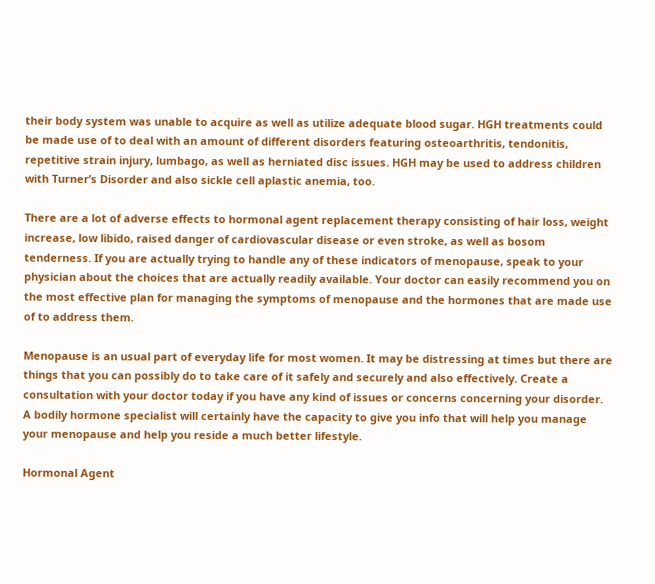their body system was unable to acquire as well as utilize adequate blood sugar. HGH treatments could be made use of to deal with an amount of different disorders featuring osteoarthritis, tendonitis, repetitive strain injury, lumbago, as well as herniated disc issues. HGH may be used to address children with Turner’s Disorder and also sickle cell aplastic anemia, too.

There are a lot of adverse effects to hormonal agent replacement therapy consisting of hair loss, weight increase, low libido, raised danger of cardiovascular disease or even stroke, as well as bosom tenderness. If you are actually trying to handle any of these indicators of menopause, speak to your physician about the choices that are actually readily available. Your doctor can easily recommend you on the most effective plan for managing the symptoms of menopause and the hormones that are made use of to address them.

Menopause is an usual part of everyday life for most women. It may be distressing at times but there are things that you can possibly do to take care of it safely and securely and also effectively. Create a consultation with your doctor today if you have any kind of issues or concerns concerning your disorder. A bodily hormone specialist will certainly have the capacity to give you info that will help you manage your menopause and help you reside a much better lifestyle.

Hormonal Agent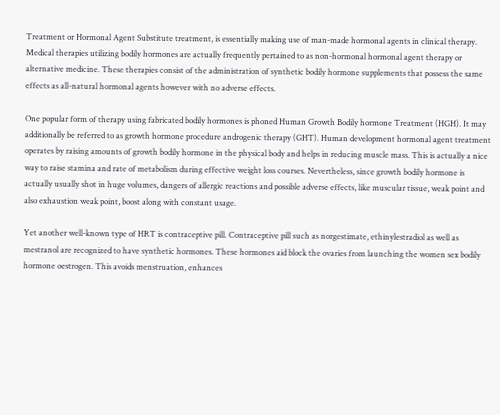Treatment or Hormonal Agent Substitute treatment, is essentially making use of man-made hormonal agents in clinical therapy. Medical therapies utilizing bodily hormones are actually frequently pertained to as non-hormonal hormonal agent therapy or alternative medicine. These therapies consist of the administration of synthetic bodily hormone supplements that possess the same effects as all-natural hormonal agents however with no adverse effects.

One popular form of therapy using fabricated bodily hormones is phoned Human Growth Bodily hormone Treatment (HGH). It may additionally be referred to as growth hormone procedure androgenic therapy (GHT). Human development hormonal agent treatment operates by raising amounts of growth bodily hormone in the physical body and helps in reducing muscle mass. This is actually a nice way to raise stamina and rate of metabolism during effective weight loss courses. Nevertheless, since growth bodily hormone is actually usually shot in huge volumes, dangers of allergic reactions and possible adverse effects, like muscular tissue, weak point and also exhaustion weak point, boost along with constant usage.

Yet another well-known type of HRT is contraceptive pill. Contraceptive pill such as norgestimate, ethinylestradiol as well as mestranol are recognized to have synthetic hormones. These hormones aid block the ovaries from launching the women sex bodily hormone oestrogen. This avoids menstruation, enhances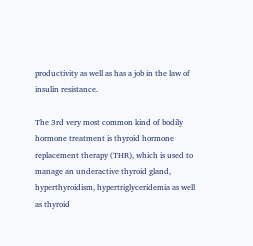productivity as well as has a job in the law of insulin resistance.

The 3rd very most common kind of bodily hormone treatment is thyroid hormone replacement therapy (THR), which is used to manage an underactive thyroid gland, hyperthyroidism, hypertriglyceridemia as well as thyroid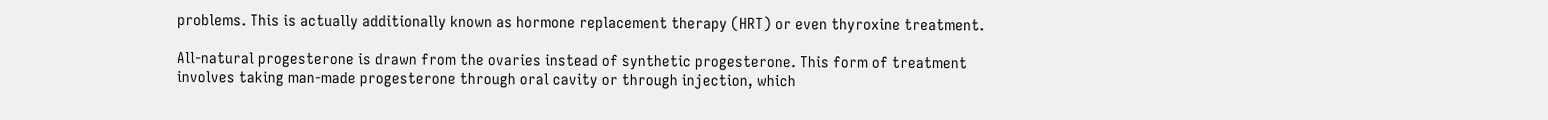problems. This is actually additionally known as hormone replacement therapy (HRT) or even thyroxine treatment.

All-natural progesterone is drawn from the ovaries instead of synthetic progesterone. This form of treatment involves taking man-made progesterone through oral cavity or through injection, which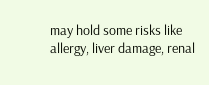may hold some risks like allergy, liver damage, renal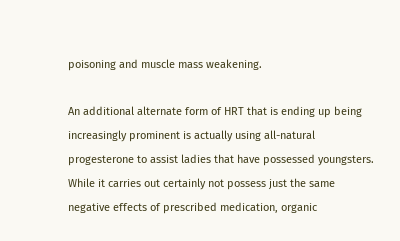poisoning and muscle mass weakening.

An additional alternate form of HRT that is ending up being increasingly prominent is actually using all-natural progesterone to assist ladies that have possessed youngsters. While it carries out certainly not possess just the same negative effects of prescribed medication, organic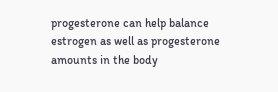progesterone can help balance estrogen as well as progesterone amounts in the body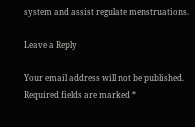system and assist regulate menstruations.

Leave a Reply

Your email address will not be published. Required fields are marked *